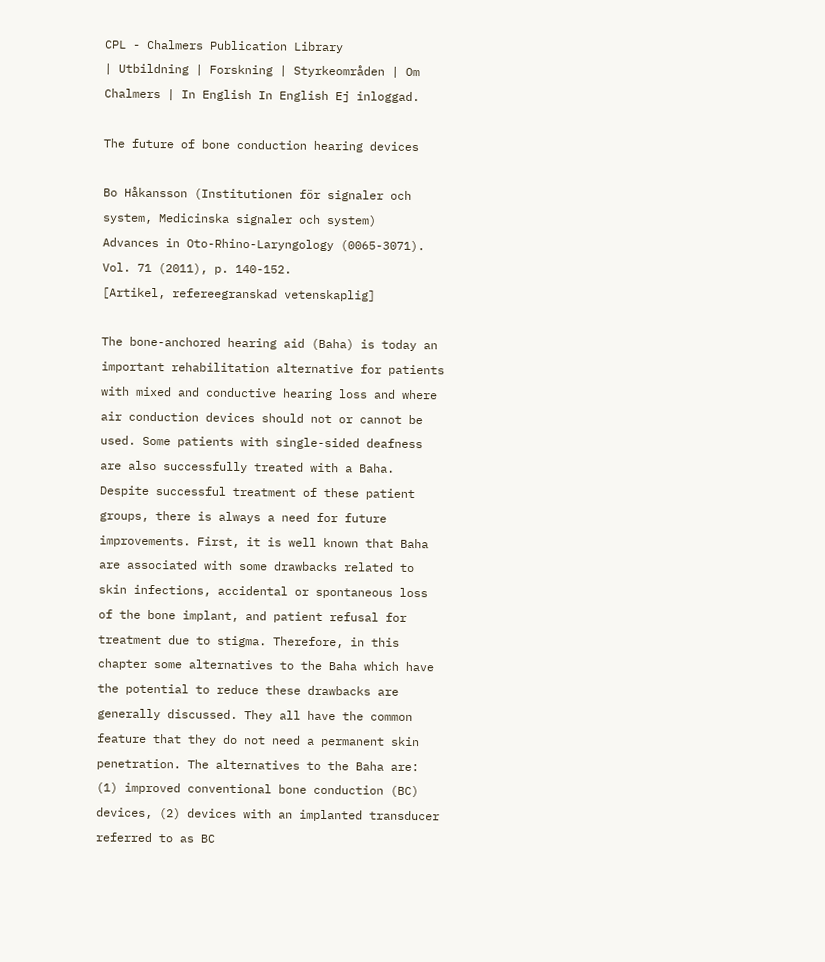CPL - Chalmers Publication Library
| Utbildning | Forskning | Styrkeområden | Om Chalmers | In English In English Ej inloggad.

The future of bone conduction hearing devices

Bo Håkansson (Institutionen för signaler och system, Medicinska signaler och system)
Advances in Oto-Rhino-Laryngology (0065-3071). Vol. 71 (2011), p. 140-152.
[Artikel, refereegranskad vetenskaplig]

The bone-anchored hearing aid (Baha) is today an important rehabilitation alternative for patients with mixed and conductive hearing loss and where air conduction devices should not or cannot be used. Some patients with single-sided deafness are also successfully treated with a Baha. Despite successful treatment of these patient groups, there is always a need for future improvements. First, it is well known that Baha are associated with some drawbacks related to skin infections, accidental or spontaneous loss of the bone implant, and patient refusal for treatment due to stigma. Therefore, in this chapter some alternatives to the Baha which have the potential to reduce these drawbacks are generally discussed. They all have the common feature that they do not need a permanent skin penetration. The alternatives to the Baha are: (1) improved conventional bone conduction (BC) devices, (2) devices with an implanted transducer referred to as BC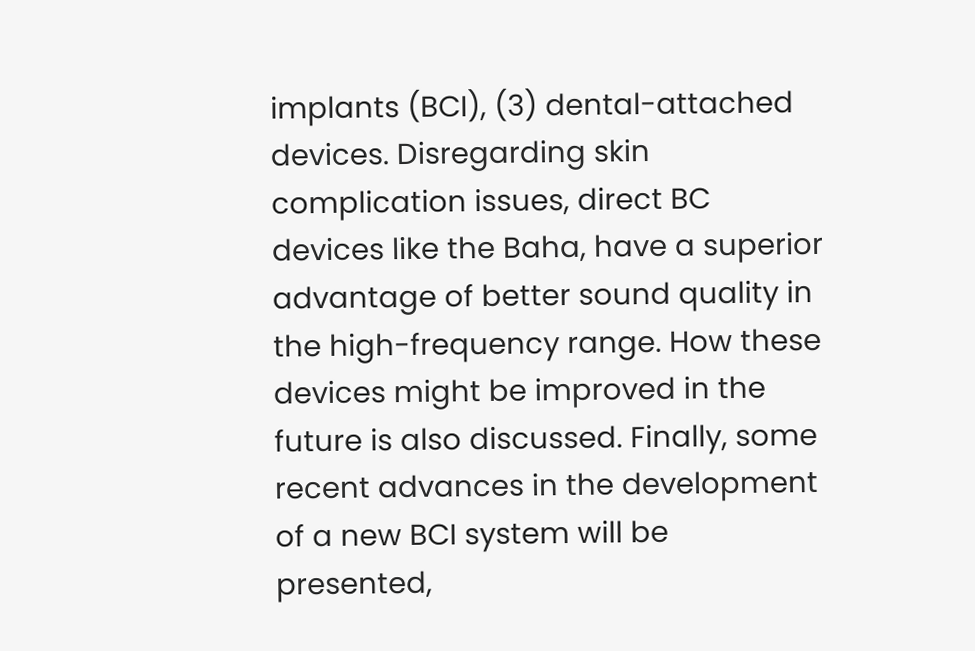implants (BCI), (3) dental-attached devices. Disregarding skin complication issues, direct BC devices like the Baha, have a superior advantage of better sound quality in the high-frequency range. How these devices might be improved in the future is also discussed. Finally, some recent advances in the development of a new BCI system will be presented,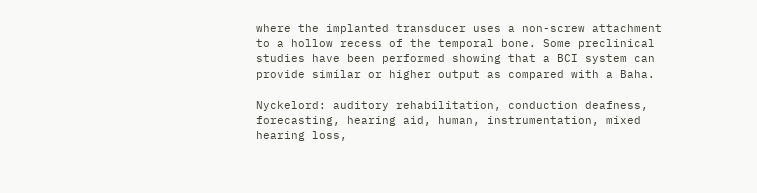where the implanted transducer uses a non-screw attachment to a hollow recess of the temporal bone. Some preclinical studies have been performed showing that a BCI system can provide similar or higher output as compared with a Baha.

Nyckelord: auditory rehabilitation, conduction deafness, forecasting, hearing aid, human, instrumentation, mixed hearing loss,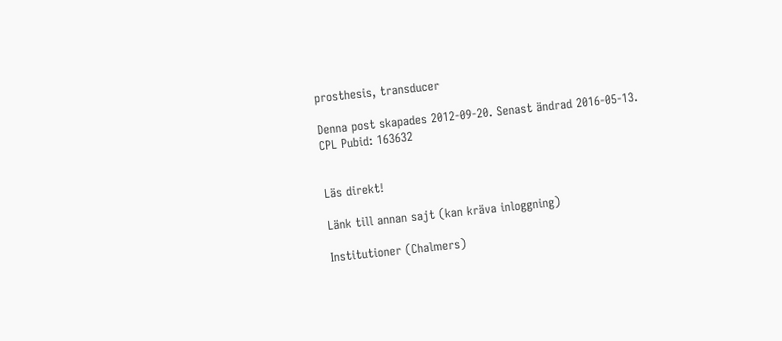prosthesis, transducer

Denna post skapades 2012-09-20. Senast ändrad 2016-05-13.
CPL Pubid: 163632


Läs direkt!

Länk till annan sajt (kan kräva inloggning)

Institutioner (Chalmers)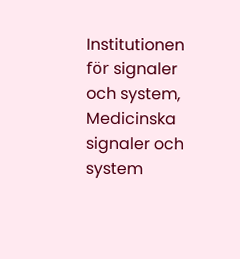Institutionen för signaler och system, Medicinska signaler och system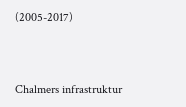(2005-2017)



Chalmers infrastruktur